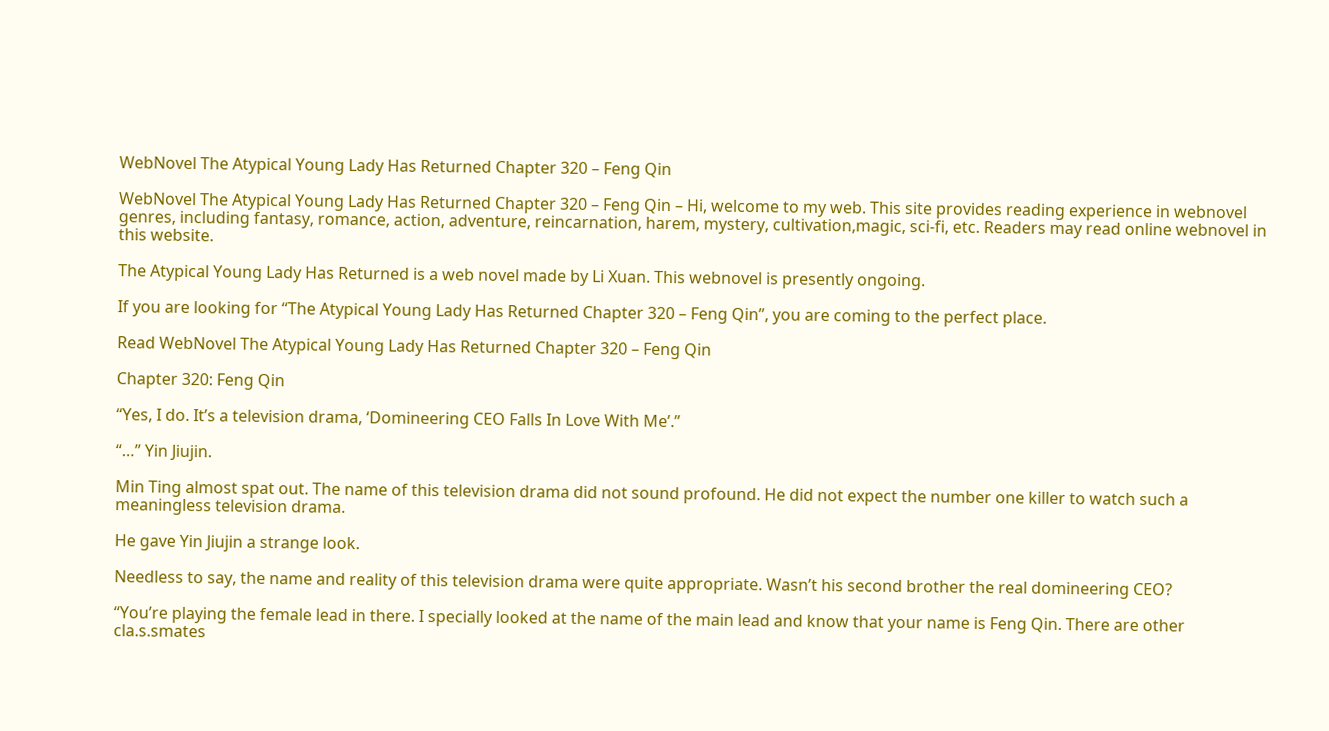WebNovel The Atypical Young Lady Has Returned Chapter 320 – Feng Qin

WebNovel The Atypical Young Lady Has Returned Chapter 320 – Feng Qin – Hi, welcome to my web. This site provides reading experience in webnovel genres, including fantasy, romance, action, adventure, reincarnation, harem, mystery, cultivation,magic, sci-fi, etc. Readers may read online webnovel in this website.

The Atypical Young Lady Has Returned is a web novel made by Li Xuan. This webnovel is presently ongoing.

If you are looking for “The Atypical Young Lady Has Returned Chapter 320 – Feng Qin”, you are coming to the perfect place.

Read WebNovel The Atypical Young Lady Has Returned Chapter 320 – Feng Qin

Chapter 320: Feng Qin

“Yes, I do. It’s a television drama, ‘Domineering CEO Falls In Love With Me’.”

“…” Yin Jiujin.

Min Ting almost spat out. The name of this television drama did not sound profound. He did not expect the number one killer to watch such a meaningless television drama.

He gave Yin Jiujin a strange look.

Needless to say, the name and reality of this television drama were quite appropriate. Wasn’t his second brother the real domineering CEO?

“You’re playing the female lead in there. I specially looked at the name of the main lead and know that your name is Feng Qin. There are other cla.s.smates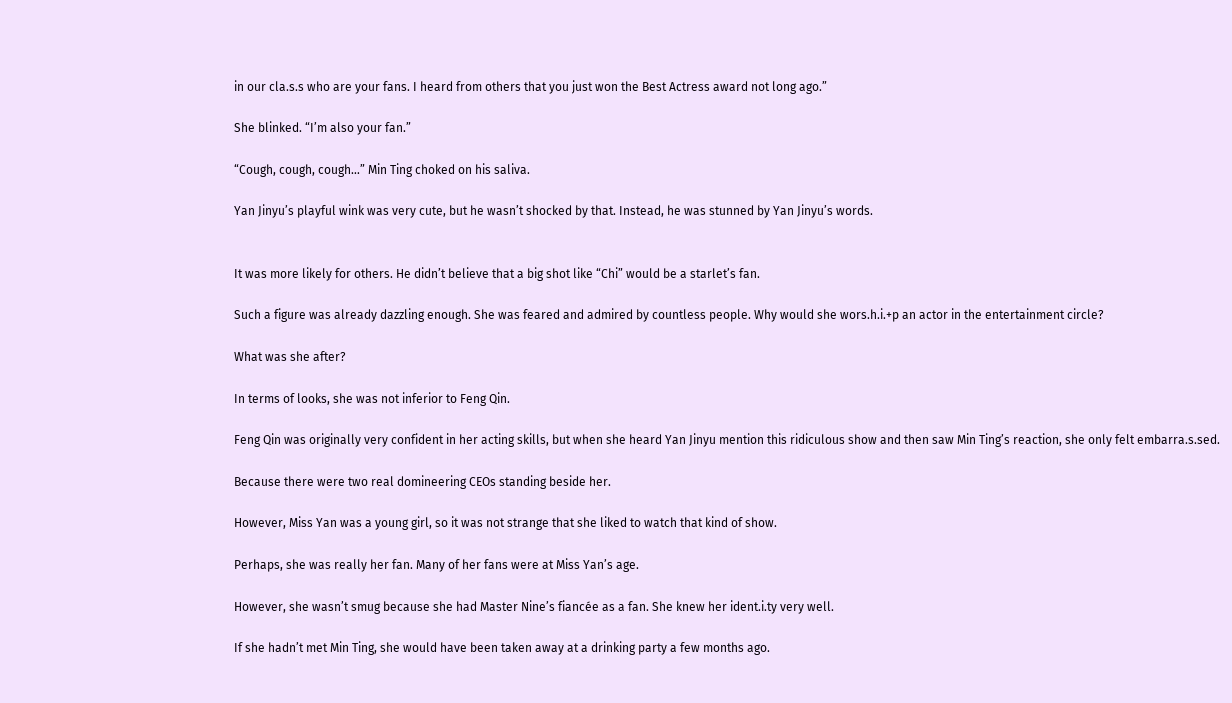in our cla.s.s who are your fans. I heard from others that you just won the Best Actress award not long ago.”

She blinked. “I’m also your fan.”

“Cough, cough, cough…” Min Ting choked on his saliva.

Yan Jinyu’s playful wink was very cute, but he wasn’t shocked by that. Instead, he was stunned by Yan Jinyu’s words.


It was more likely for others. He didn’t believe that a big shot like “Chi” would be a starlet’s fan.

Such a figure was already dazzling enough. She was feared and admired by countless people. Why would she wors.h.i.+p an actor in the entertainment circle?

What was she after?

In terms of looks, she was not inferior to Feng Qin.

Feng Qin was originally very confident in her acting skills, but when she heard Yan Jinyu mention this ridiculous show and then saw Min Ting’s reaction, she only felt embarra.s.sed.

Because there were two real domineering CEOs standing beside her.

However, Miss Yan was a young girl, so it was not strange that she liked to watch that kind of show.

Perhaps, she was really her fan. Many of her fans were at Miss Yan’s age.

However, she wasn’t smug because she had Master Nine’s fiancée as a fan. She knew her ident.i.ty very well.

If she hadn’t met Min Ting, she would have been taken away at a drinking party a few months ago.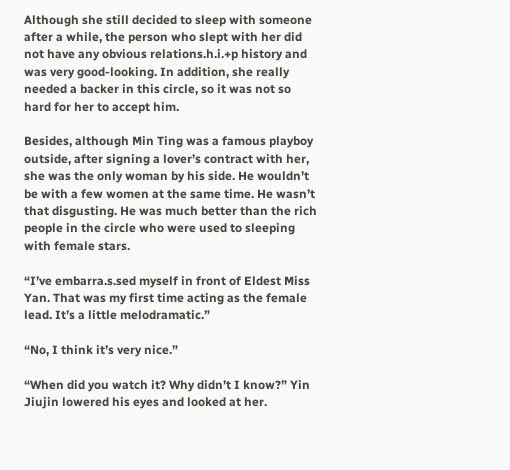Although she still decided to sleep with someone after a while, the person who slept with her did not have any obvious relations.h.i.+p history and was very good-looking. In addition, she really needed a backer in this circle, so it was not so hard for her to accept him.

Besides, although Min Ting was a famous playboy outside, after signing a lover’s contract with her, she was the only woman by his side. He wouldn’t be with a few women at the same time. He wasn’t that disgusting. He was much better than the rich people in the circle who were used to sleeping with female stars.

“I’ve embarra.s.sed myself in front of Eldest Miss Yan. That was my first time acting as the female lead. It’s a little melodramatic.”

“No, I think it’s very nice.”

“When did you watch it? Why didn’t I know?” Yin Jiujin lowered his eyes and looked at her.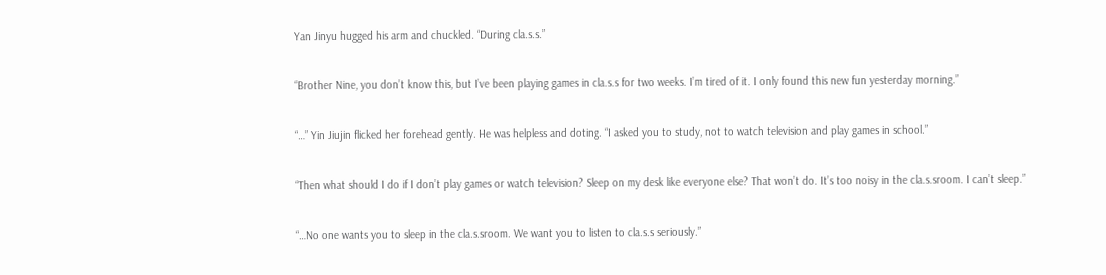Yan Jinyu hugged his arm and chuckled. “During cla.s.s.”

“Brother Nine, you don’t know this, but I’ve been playing games in cla.s.s for two weeks. I’m tired of it. I only found this new fun yesterday morning.”

“…” Yin Jiujin flicked her forehead gently. He was helpless and doting. “I asked you to study, not to watch television and play games in school.”

“Then what should I do if I don’t play games or watch television? Sleep on my desk like everyone else? That won’t do. It’s too noisy in the cla.s.sroom. I can’t sleep.”

“…No one wants you to sleep in the cla.s.sroom. We want you to listen to cla.s.s seriously.”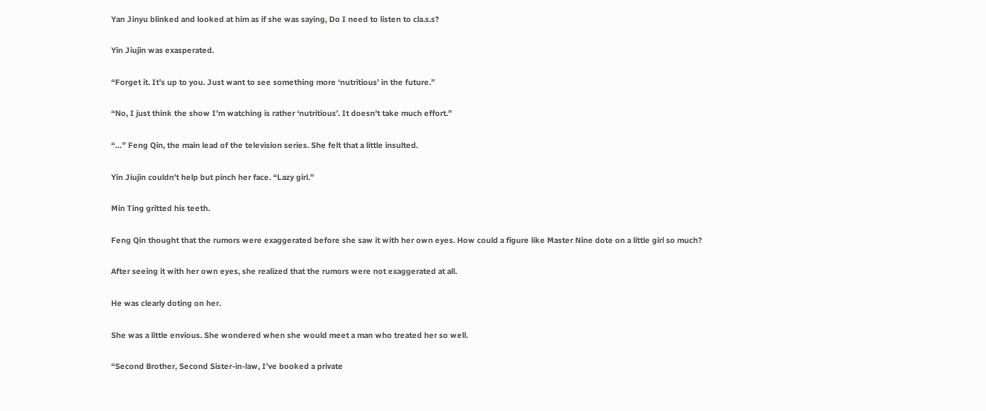Yan Jinyu blinked and looked at him as if she was saying, Do I need to listen to cla.s.s?

Yin Jiujin was exasperated.

“Forget it. It’s up to you. Just want to see something more ‘nutritious’ in the future.”

“No, I just think the show I’m watching is rather ‘nutritious’. It doesn’t take much effort.”

“…” Feng Qin, the main lead of the television series. She felt that a little insulted.

Yin Jiujin couldn’t help but pinch her face. “Lazy girl.”

Min Ting gritted his teeth.

Feng Qin thought that the rumors were exaggerated before she saw it with her own eyes. How could a figure like Master Nine dote on a little girl so much?

After seeing it with her own eyes, she realized that the rumors were not exaggerated at all.

He was clearly doting on her.

She was a little envious. She wondered when she would meet a man who treated her so well.

“Second Brother, Second Sister-in-law, I’ve booked a private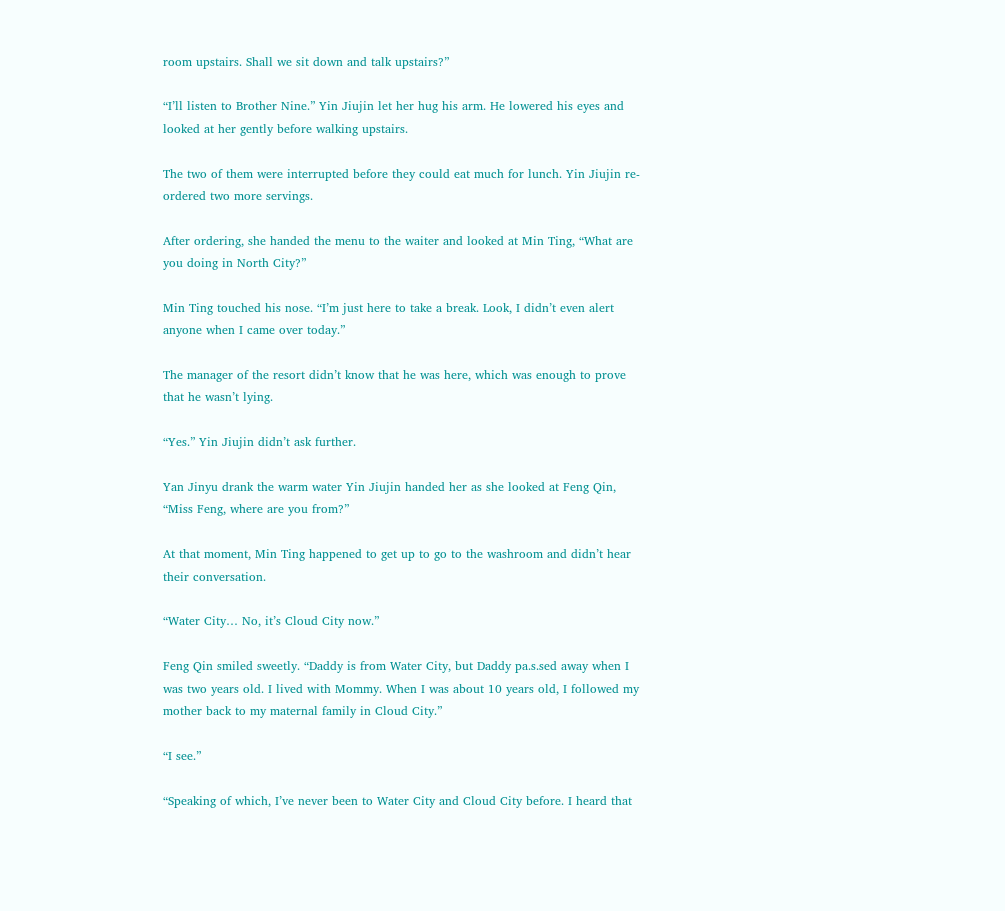room upstairs. Shall we sit down and talk upstairs?”

“I’ll listen to Brother Nine.” Yin Jiujin let her hug his arm. He lowered his eyes and looked at her gently before walking upstairs.

The two of them were interrupted before they could eat much for lunch. Yin Jiujin re-ordered two more servings.

After ordering, she handed the menu to the waiter and looked at Min Ting, “What are you doing in North City?”

Min Ting touched his nose. “I’m just here to take a break. Look, I didn’t even alert anyone when I came over today.”

The manager of the resort didn’t know that he was here, which was enough to prove that he wasn’t lying.

“Yes.” Yin Jiujin didn’t ask further.

Yan Jinyu drank the warm water Yin Jiujin handed her as she looked at Feng Qin, “Miss Feng, where are you from?”

At that moment, Min Ting happened to get up to go to the washroom and didn’t hear their conversation.

“Water City… No, it’s Cloud City now.”

Feng Qin smiled sweetly. “Daddy is from Water City, but Daddy pa.s.sed away when I was two years old. I lived with Mommy. When I was about 10 years old, I followed my mother back to my maternal family in Cloud City.”

“I see.”

“Speaking of which, I’ve never been to Water City and Cloud City before. I heard that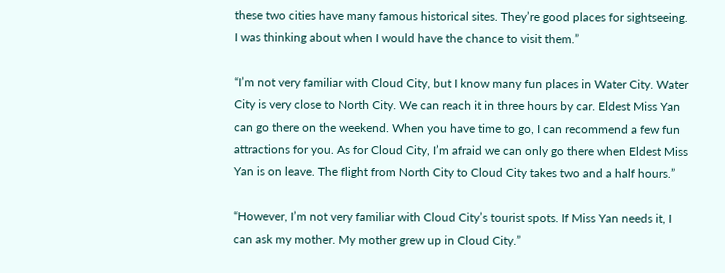these two cities have many famous historical sites. They’re good places for sightseeing. I was thinking about when I would have the chance to visit them.”

“I’m not very familiar with Cloud City, but I know many fun places in Water City. Water City is very close to North City. We can reach it in three hours by car. Eldest Miss Yan can go there on the weekend. When you have time to go, I can recommend a few fun attractions for you. As for Cloud City, I’m afraid we can only go there when Eldest Miss Yan is on leave. The flight from North City to Cloud City takes two and a half hours.”

“However, I’m not very familiar with Cloud City’s tourist spots. If Miss Yan needs it, I can ask my mother. My mother grew up in Cloud City.”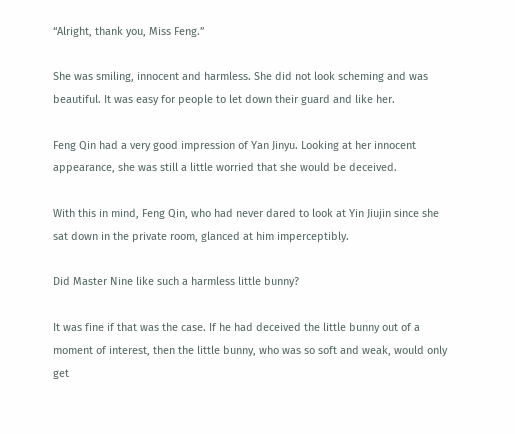“Alright, thank you, Miss Feng.”

She was smiling, innocent and harmless. She did not look scheming and was beautiful. It was easy for people to let down their guard and like her.

Feng Qin had a very good impression of Yan Jinyu. Looking at her innocent appearance, she was still a little worried that she would be deceived.

With this in mind, Feng Qin, who had never dared to look at Yin Jiujin since she sat down in the private room, glanced at him imperceptibly.

Did Master Nine like such a harmless little bunny?

It was fine if that was the case. If he had deceived the little bunny out of a moment of interest, then the little bunny, who was so soft and weak, would only get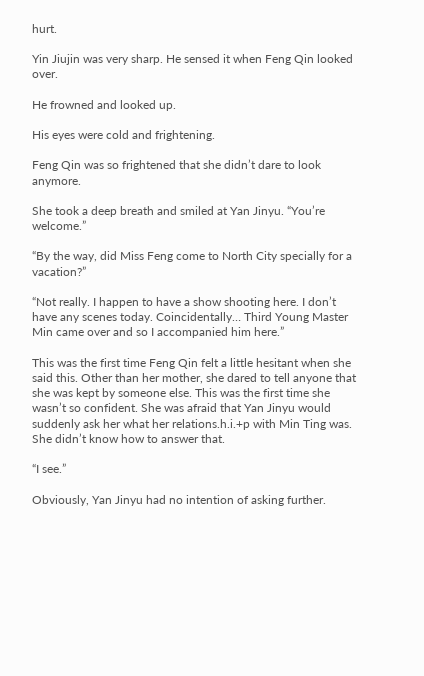hurt.

Yin Jiujin was very sharp. He sensed it when Feng Qin looked over.

He frowned and looked up.

His eyes were cold and frightening.

Feng Qin was so frightened that she didn’t dare to look anymore.

She took a deep breath and smiled at Yan Jinyu. “You’re welcome.”

“By the way, did Miss Feng come to North City specially for a vacation?”

“Not really. I happen to have a show shooting here. I don’t have any scenes today. Coincidentally… Third Young Master Min came over and so I accompanied him here.”

This was the first time Feng Qin felt a little hesitant when she said this. Other than her mother, she dared to tell anyone that she was kept by someone else. This was the first time she wasn’t so confident. She was afraid that Yan Jinyu would suddenly ask her what her relations.h.i.+p with Min Ting was. She didn’t know how to answer that.

“I see.”

Obviously, Yan Jinyu had no intention of asking further.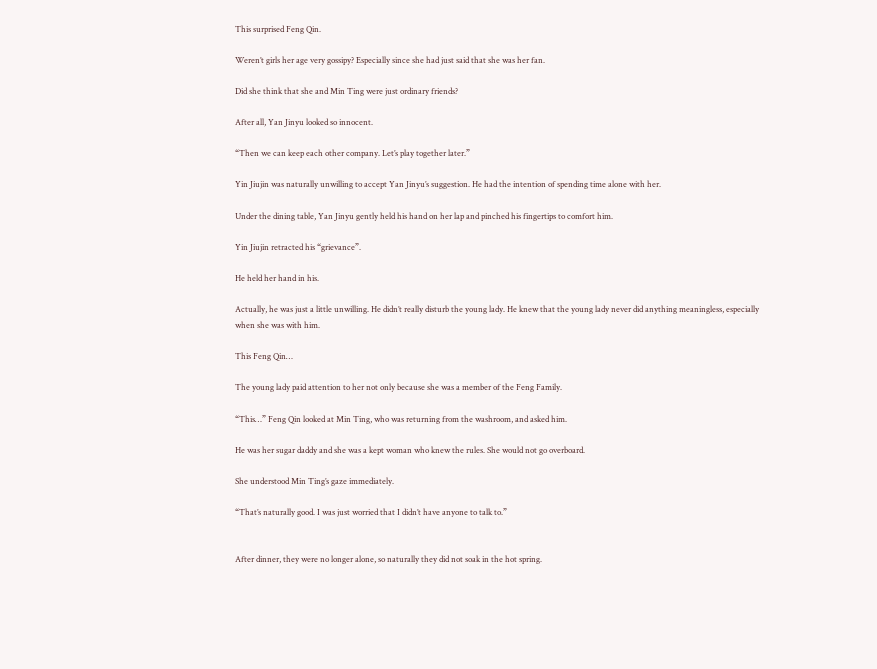This surprised Feng Qin.

Weren’t girls her age very gossipy? Especially since she had just said that she was her fan.

Did she think that she and Min Ting were just ordinary friends?

After all, Yan Jinyu looked so innocent.

“Then we can keep each other company. Let’s play together later.”

Yin Jiujin was naturally unwilling to accept Yan Jinyu’s suggestion. He had the intention of spending time alone with her.

Under the dining table, Yan Jinyu gently held his hand on her lap and pinched his fingertips to comfort him.

Yin Jiujin retracted his “grievance”.

He held her hand in his.

Actually, he was just a little unwilling. He didn’t really disturb the young lady. He knew that the young lady never did anything meaningless, especially when she was with him.

This Feng Qin…

The young lady paid attention to her not only because she was a member of the Feng Family.

“This…” Feng Qin looked at Min Ting, who was returning from the washroom, and asked him.

He was her sugar daddy and she was a kept woman who knew the rules. She would not go overboard.

She understood Min Ting’s gaze immediately.

“That’s naturally good. I was just worried that I didn’t have anyone to talk to.”


After dinner, they were no longer alone, so naturally they did not soak in the hot spring.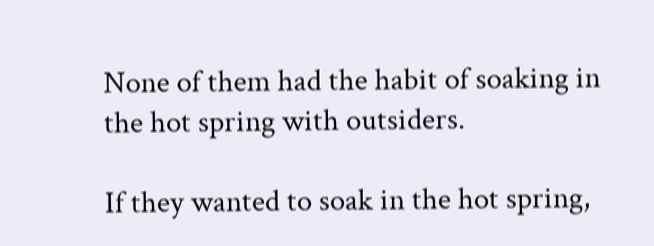None of them had the habit of soaking in the hot spring with outsiders.

If they wanted to soak in the hot spring,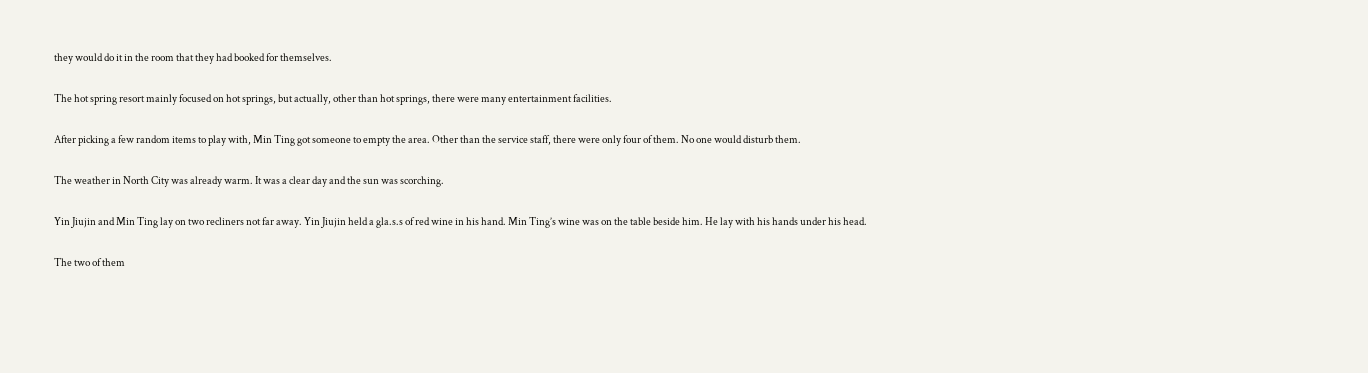they would do it in the room that they had booked for themselves.

The hot spring resort mainly focused on hot springs, but actually, other than hot springs, there were many entertainment facilities.

After picking a few random items to play with, Min Ting got someone to empty the area. Other than the service staff, there were only four of them. No one would disturb them.

The weather in North City was already warm. It was a clear day and the sun was scorching.

Yin Jiujin and Min Ting lay on two recliners not far away. Yin Jiujin held a gla.s.s of red wine in his hand. Min Ting’s wine was on the table beside him. He lay with his hands under his head.

The two of them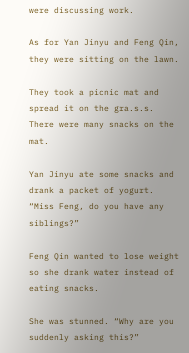were discussing work.

As for Yan Jinyu and Feng Qin, they were sitting on the lawn.

They took a picnic mat and spread it on the gra.s.s. There were many snacks on the mat.

Yan Jinyu ate some snacks and drank a packet of yogurt. “Miss Feng, do you have any siblings?”

Feng Qin wanted to lose weight so she drank water instead of eating snacks.

She was stunned. “Why are you suddenly asking this?”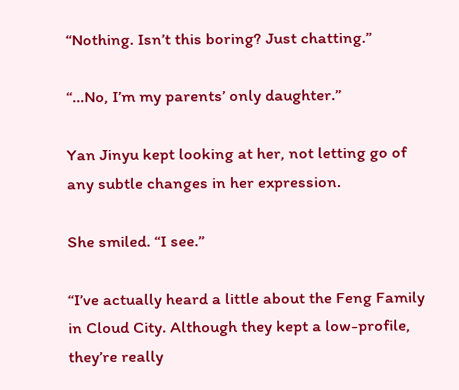“Nothing. Isn’t this boring? Just chatting.”

“…No, I’m my parents’ only daughter.”

Yan Jinyu kept looking at her, not letting go of any subtle changes in her expression.

She smiled. “I see.”

“I’ve actually heard a little about the Feng Family in Cloud City. Although they kept a low-profile, they’re really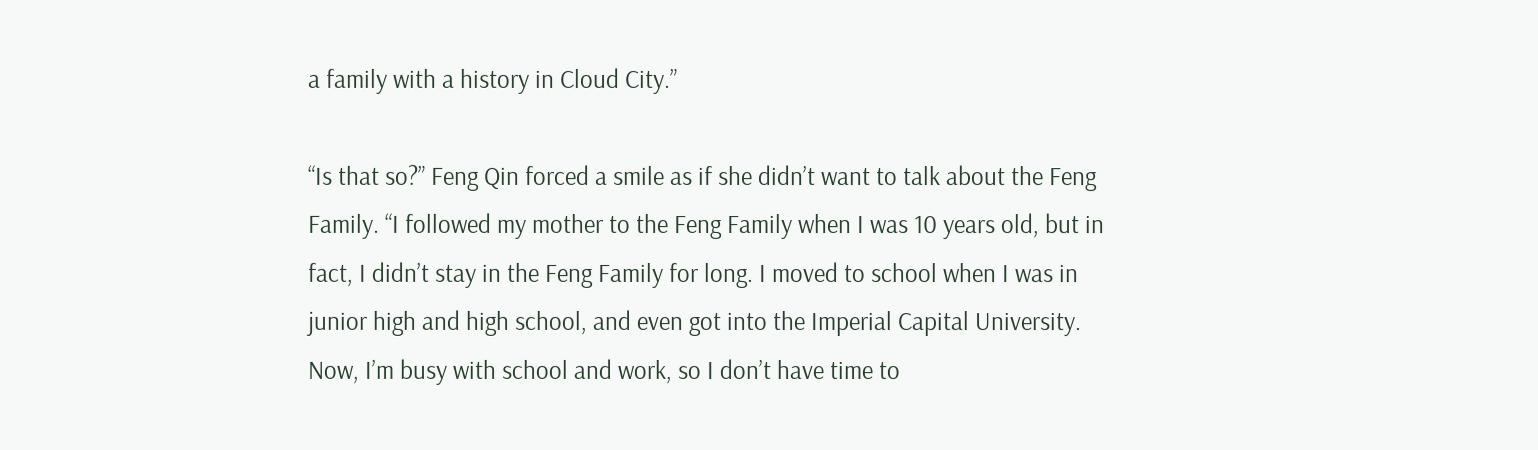a family with a history in Cloud City.”

“Is that so?” Feng Qin forced a smile as if she didn’t want to talk about the Feng Family. “I followed my mother to the Feng Family when I was 10 years old, but in fact, I didn’t stay in the Feng Family for long. I moved to school when I was in junior high and high school, and even got into the Imperial Capital University. Now, I’m busy with school and work, so I don’t have time to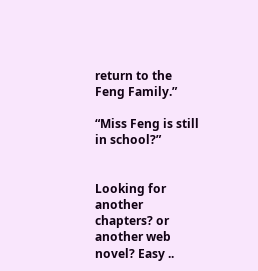return to the Feng Family.”

“Miss Feng is still in school?”


Looking for another chapters? or another web novel? Easy ..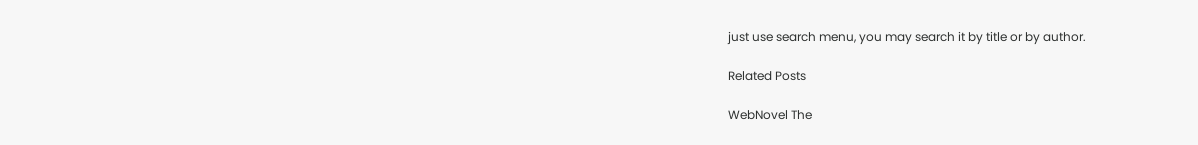just use search menu, you may search it by title or by author.

Related Posts

WebNovel The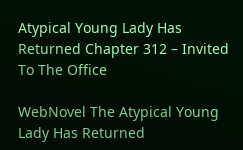Atypical Young Lady Has Returned Chapter 312 – Invited To The Office

WebNovel The Atypical Young Lady Has Returned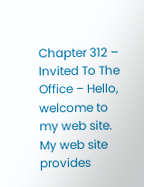Chapter 312 – Invited To The Office – Hello, welcome to my web site. My web site provides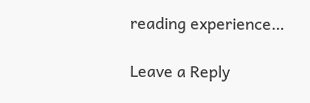reading experience…

Leave a Reply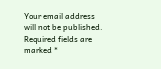Your email address will not be published. Required fields are marked *